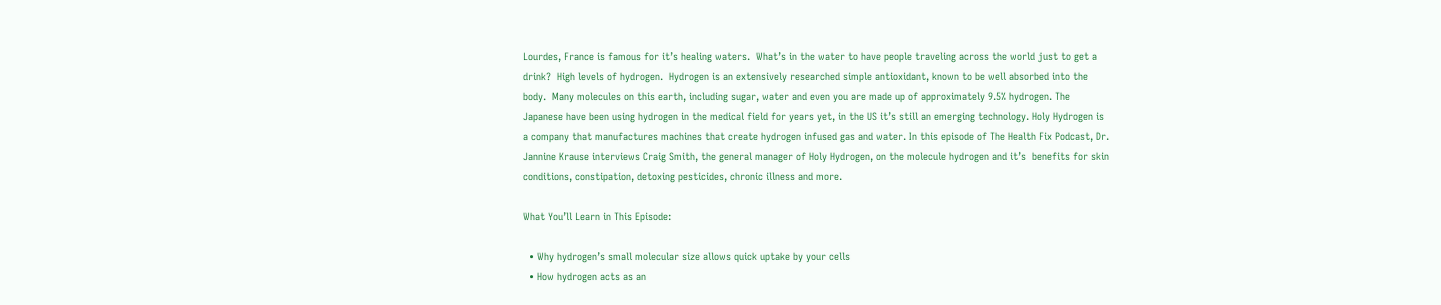Lourdes, France is famous for it’s healing waters.  What’s in the water to have people traveling across the world just to get a drink?  High levels of hydrogen.  Hydrogen is an extensively researched simple antioxidant, known to be well absorbed into the body.  Many molecules on this earth, including sugar, water and even you are made up of approximately 9.5% hydrogen. The Japanese have been using hydrogen in the medical field for years yet, in the US it’s still an emerging technology. Holy Hydrogen is a company that manufactures machines that create hydrogen infused gas and water. In this episode of The Health Fix Podcast, Dr. Jannine Krause interviews Craig Smith, the general manager of Holy Hydrogen, on the molecule hydrogen and it’s  benefits for skin conditions, constipation, detoxing pesticides, chronic illness and more.

What You’ll Learn in This Episode:

  • Why hydrogen’s small molecular size allows quick uptake by your cells
  • How hydrogen acts as an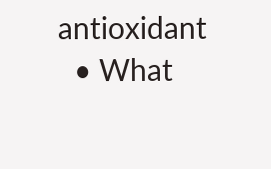antioxidant
  • What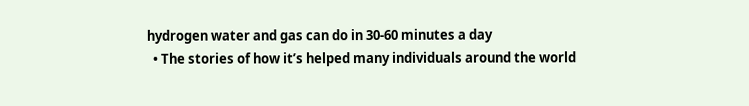hydrogen water and gas can do in 30-60 minutes a day
  • The stories of how it’s helped many individuals around the world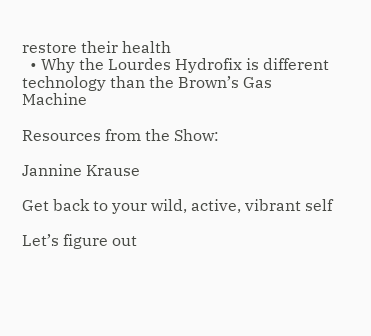restore their health
  • Why the Lourdes Hydrofix is different technology than the Brown’s Gas Machine

Resources from the Show:

Jannine Krause

Get back to your wild, active, vibrant self

Let’s figure out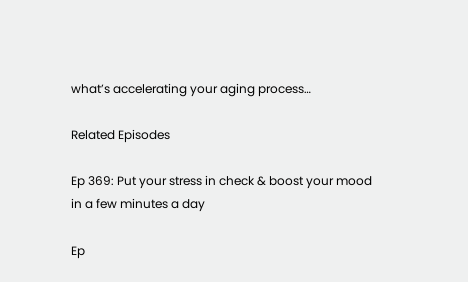what’s accelerating your aging process…

Related Episodes

Ep 369: Put your stress in check & boost your mood in a few minutes a day

Ep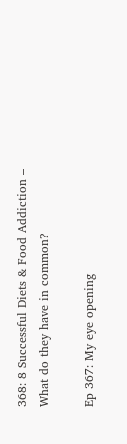368: 8 Successful Diets & Food Addiction – What do they have in common?

Ep 367: My eye opening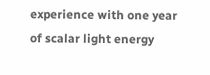experience with one year of scalar light energy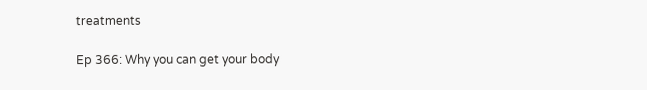treatments

Ep 366: Why you can get your body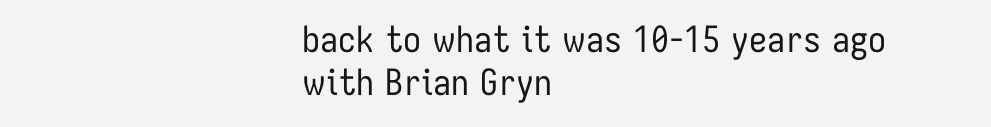back to what it was 10-15 years ago with Brian Gryn